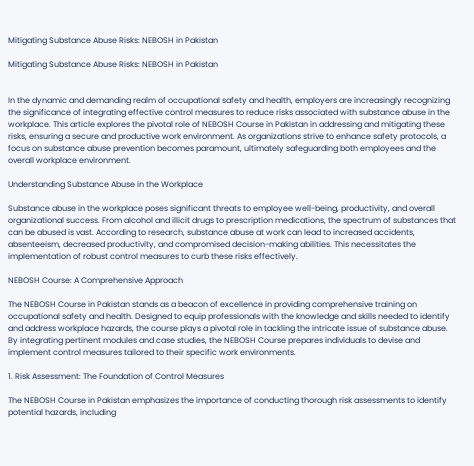Mitigating Substance Abuse Risks: NEBOSH in Pakistan

Mitigating Substance Abuse Risks: NEBOSH in Pakistan


In the dynamic and demanding realm of occupational safety and health, employers are increasingly recognizing the significance of integrating effective control measures to reduce risks associated with substance abuse in the workplace. This article explores the pivotal role of NEBOSH Course in Pakistan in addressing and mitigating these risks, ensuring a secure and productive work environment. As organizations strive to enhance safety protocols, a focus on substance abuse prevention becomes paramount, ultimately safeguarding both employees and the overall workplace environment.

Understanding Substance Abuse in the Workplace

Substance abuse in the workplace poses significant threats to employee well-being, productivity, and overall organizational success. From alcohol and illicit drugs to prescription medications, the spectrum of substances that can be abused is vast. According to research, substance abuse at work can lead to increased accidents, absenteeism, decreased productivity, and compromised decision-making abilities. This necessitates the implementation of robust control measures to curb these risks effectively.

NEBOSH Course: A Comprehensive Approach

The NEBOSH Course in Pakistan stands as a beacon of excellence in providing comprehensive training on occupational safety and health. Designed to equip professionals with the knowledge and skills needed to identify and address workplace hazards, the course plays a pivotal role in tackling the intricate issue of substance abuse. By integrating pertinent modules and case studies, the NEBOSH Course prepares individuals to devise and implement control measures tailored to their specific work environments.

1. Risk Assessment: The Foundation of Control Measures

The NEBOSH Course in Pakistan emphasizes the importance of conducting thorough risk assessments to identify potential hazards, including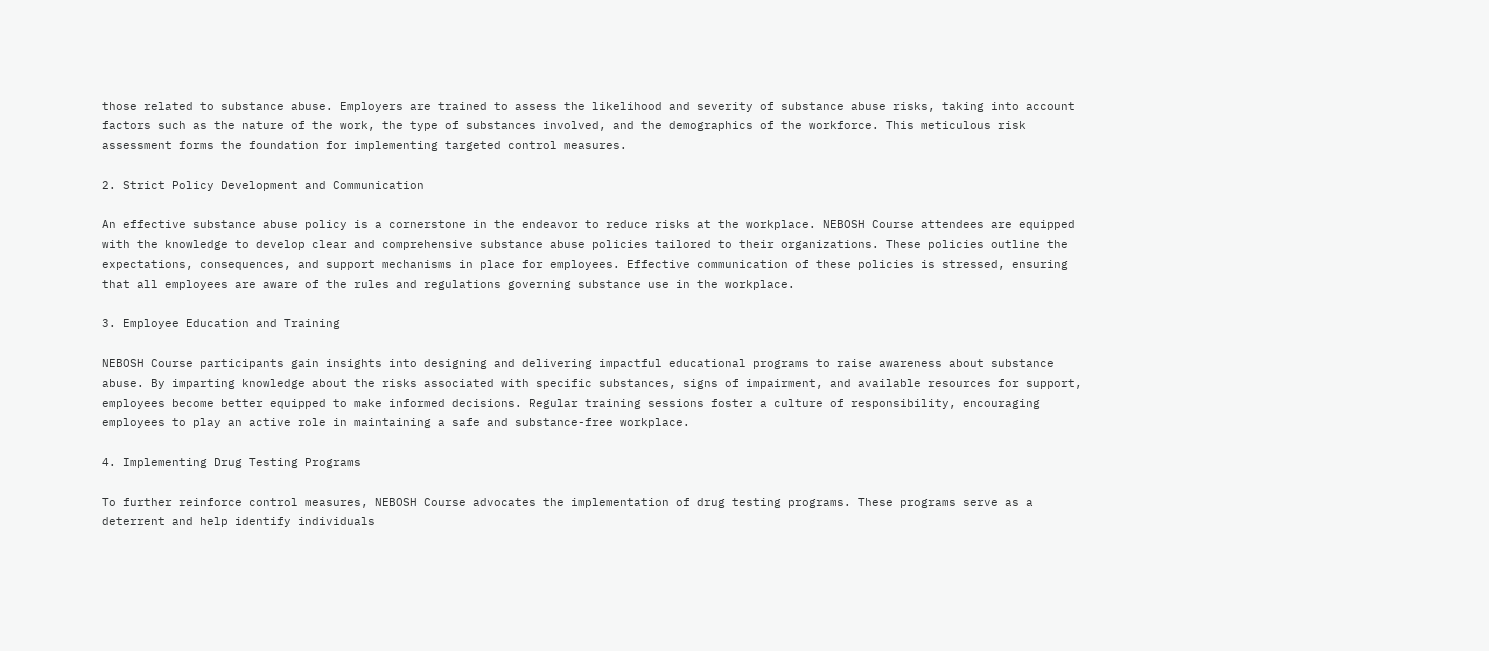those related to substance abuse. Employers are trained to assess the likelihood and severity of substance abuse risks, taking into account factors such as the nature of the work, the type of substances involved, and the demographics of the workforce. This meticulous risk assessment forms the foundation for implementing targeted control measures.

2. Strict Policy Development and Communication

An effective substance abuse policy is a cornerstone in the endeavor to reduce risks at the workplace. NEBOSH Course attendees are equipped with the knowledge to develop clear and comprehensive substance abuse policies tailored to their organizations. These policies outline the expectations, consequences, and support mechanisms in place for employees. Effective communication of these policies is stressed, ensuring that all employees are aware of the rules and regulations governing substance use in the workplace.

3. Employee Education and Training

NEBOSH Course participants gain insights into designing and delivering impactful educational programs to raise awareness about substance abuse. By imparting knowledge about the risks associated with specific substances, signs of impairment, and available resources for support, employees become better equipped to make informed decisions. Regular training sessions foster a culture of responsibility, encouraging employees to play an active role in maintaining a safe and substance-free workplace.

4. Implementing Drug Testing Programs

To further reinforce control measures, NEBOSH Course advocates the implementation of drug testing programs. These programs serve as a deterrent and help identify individuals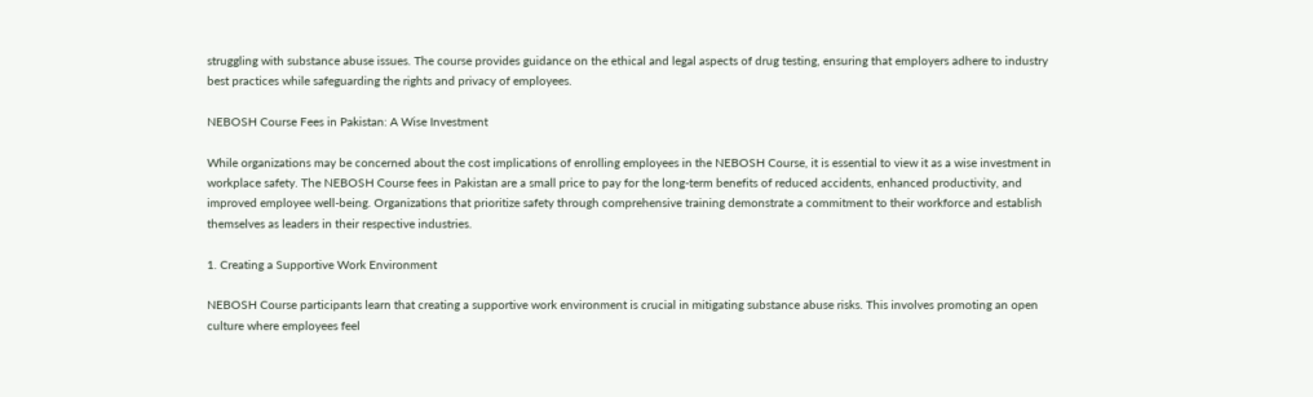struggling with substance abuse issues. The course provides guidance on the ethical and legal aspects of drug testing, ensuring that employers adhere to industry best practices while safeguarding the rights and privacy of employees.

NEBOSH Course Fees in Pakistan: A Wise Investment

While organizations may be concerned about the cost implications of enrolling employees in the NEBOSH Course, it is essential to view it as a wise investment in workplace safety. The NEBOSH Course fees in Pakistan are a small price to pay for the long-term benefits of reduced accidents, enhanced productivity, and improved employee well-being. Organizations that prioritize safety through comprehensive training demonstrate a commitment to their workforce and establish themselves as leaders in their respective industries.

1. Creating a Supportive Work Environment

NEBOSH Course participants learn that creating a supportive work environment is crucial in mitigating substance abuse risks. This involves promoting an open culture where employees feel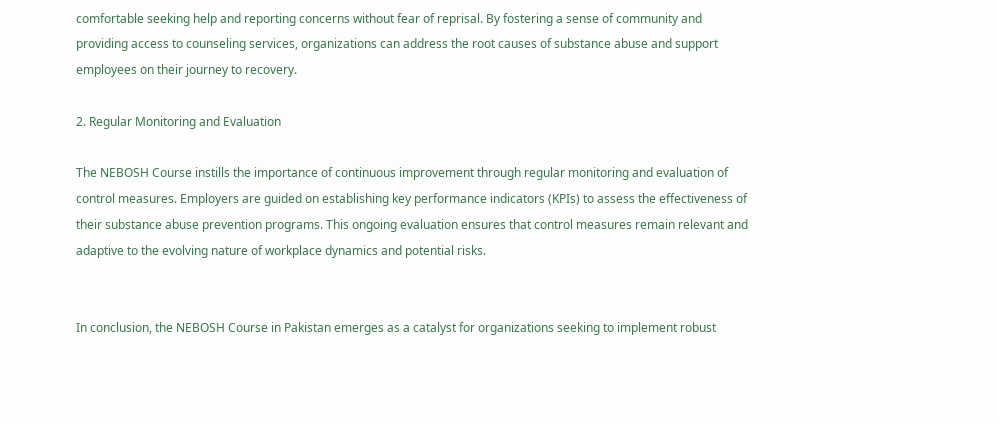comfortable seeking help and reporting concerns without fear of reprisal. By fostering a sense of community and providing access to counseling services, organizations can address the root causes of substance abuse and support employees on their journey to recovery.

2. Regular Monitoring and Evaluation

The NEBOSH Course instills the importance of continuous improvement through regular monitoring and evaluation of control measures. Employers are guided on establishing key performance indicators (KPIs) to assess the effectiveness of their substance abuse prevention programs. This ongoing evaluation ensures that control measures remain relevant and adaptive to the evolving nature of workplace dynamics and potential risks.


In conclusion, the NEBOSH Course in Pakistan emerges as a catalyst for organizations seeking to implement robust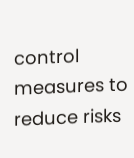control measures to reduce risks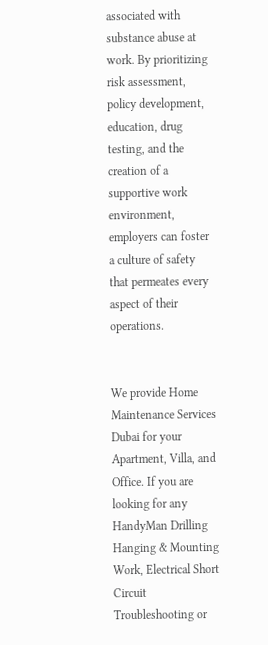associated with substance abuse at work. By prioritizing risk assessment, policy development, education, drug testing, and the creation of a supportive work environment, employers can foster a culture of safety that permeates every aspect of their operations.


We provide Home Maintenance Services Dubai for your Apartment, Villa, and Office. If you are looking for any HandyMan Drilling Hanging & Mounting Work, Electrical Short Circuit Troubleshooting or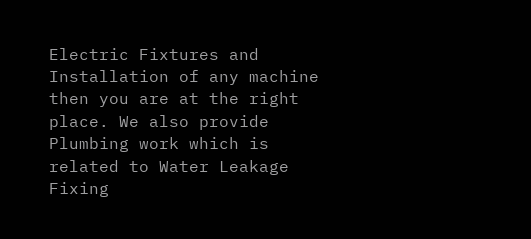Electric Fixtures and Installation of any machine then you are at the right place. We also provide Plumbing work which is related to Water Leakage Fixing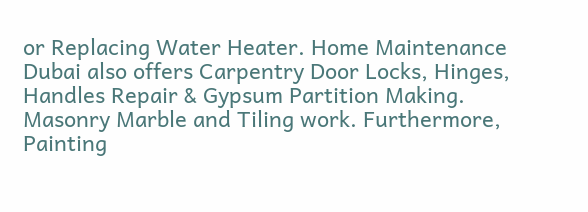or Replacing Water Heater. Home Maintenance Dubai also offers Carpentry Door Locks, Hinges, Handles Repair & Gypsum Partition Making. Masonry Marble and Tiling work. Furthermore, Painting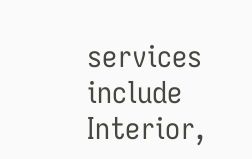services include Interior,